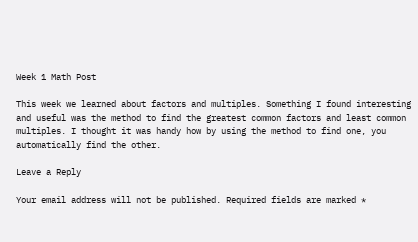Week 1 Math Post

This week we learned about factors and multiples. Something I found interesting and useful was the method to find the greatest common factors and least common multiples. I thought it was handy how by using the method to find one, you automatically find the other.

Leave a Reply

Your email address will not be published. Required fields are marked *